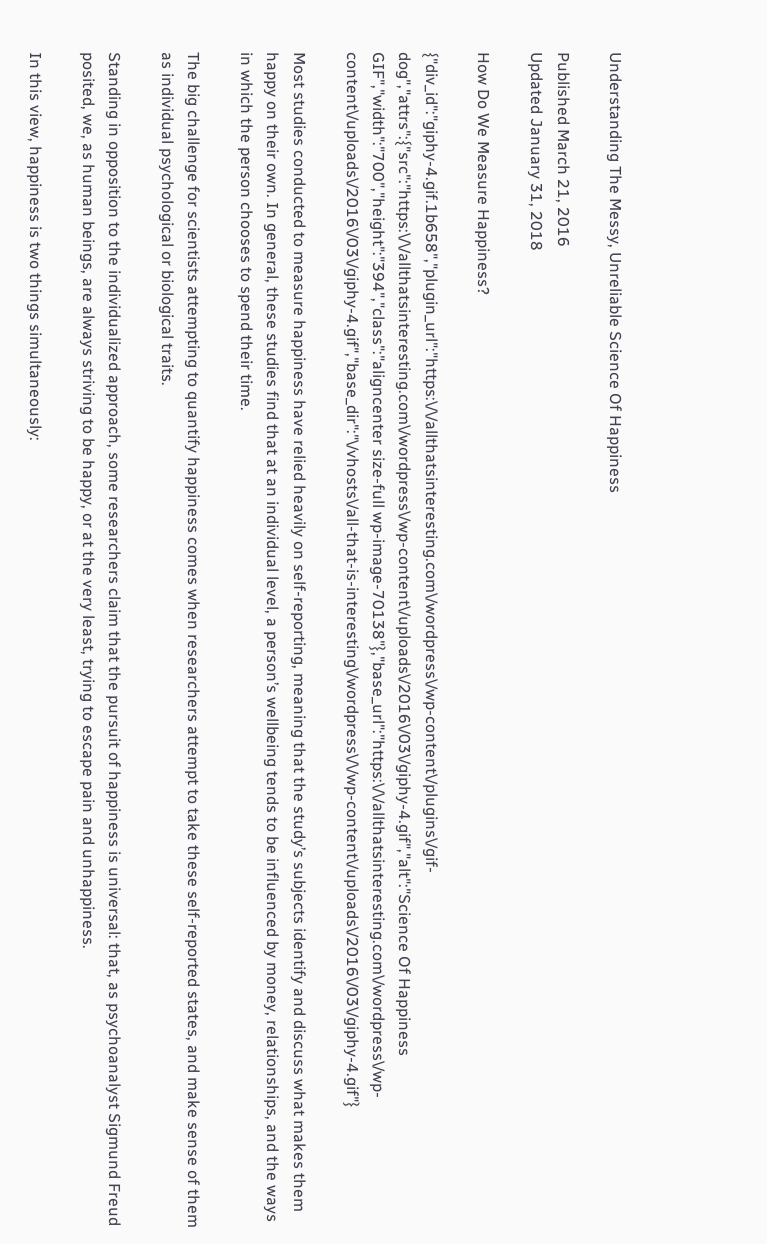Understanding The Messy, Unreliable Science Of Happiness

Published March 21, 2016
Updated January 31, 2018

How Do We Measure Happiness?

{"div_id":"giphy-4.gif.1b658","plugin_url":"https:\/\/allthatsinteresting.com\/wordpress\/wp-content\/plugins\/gif-dog","attrs":{"src":"https:\/\/allthatsinteresting.com\/wordpress\/wp-content\/uploads\/2016\/03\/giphy-4.gif","alt":"Science Of Happiness GIF","width":"700","height":"394","class":"aligncenter size-full wp-image-70138"},"base_url":"https:\/\/allthatsinteresting.com\/wordpress\/wp-content\/uploads\/2016\/03\/giphy-4.gif","base_dir":"\/vhosts\/all-that-is-interesting\/wordpress\/\/wp-content\/uploads\/2016\/03\/giphy-4.gif"}

Most studies conducted to measure happiness have relied heavily on self-reporting, meaning that the study’s subjects identify and discuss what makes them happy on their own. In general, these studies find that at an individual level, a person’s wellbeing tends to be influenced by money, relationships, and the ways in which the person chooses to spend their time.

The big challenge for scientists attempting to quantify happiness comes when researchers attempt to take these self-reported states, and make sense of them as individual psychological or biological traits.

Standing in opposition to the individualized approach, some researchers claim that the pursuit of happiness is universal: that, as psychoanalyst Sigmund Freud posited, we, as human beings, are always striving to be happy, or at the very least, trying to escape pain and unhappiness.

In this view, happiness is two things simultaneously: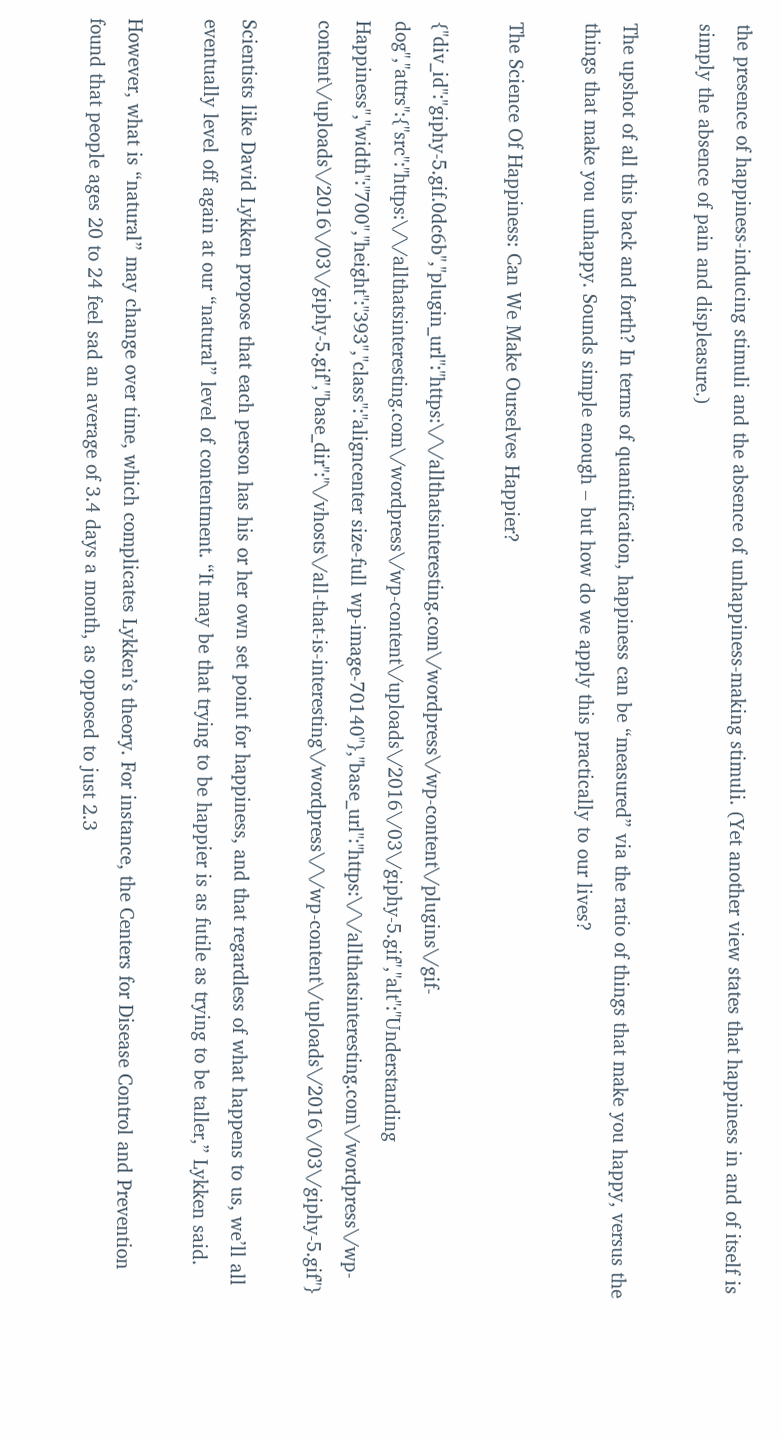the presence of happiness-inducing stimuli and the absence of unhappiness-making stimuli. (Yet another view states that happiness in and of itself is simply the absence of pain and displeasure.)

The upshot of all this back and forth? In terms of quantification, happiness can be “measured” via the ratio of things that make you happy, versus the things that make you unhappy. Sounds simple enough – but how do we apply this practically to our lives?

The Science Of Happiness: Can We Make Ourselves Happier?

{"div_id":"giphy-5.gif.0dc6b","plugin_url":"https:\/\/allthatsinteresting.com\/wordpress\/wp-content\/plugins\/gif-dog","attrs":{"src":"https:\/\/allthatsinteresting.com\/wordpress\/wp-content\/uploads\/2016\/03\/giphy-5.gif","alt":"Understanding Happiness","width":"700","height":"393","class":"aligncenter size-full wp-image-70140"},"base_url":"https:\/\/allthatsinteresting.com\/wordpress\/wp-content\/uploads\/2016\/03\/giphy-5.gif","base_dir":"\/vhosts\/all-that-is-interesting\/wordpress\/\/wp-content\/uploads\/2016\/03\/giphy-5.gif"}

Scientists like David Lykken propose that each person has his or her own set point for happiness, and that regardless of what happens to us, we’ll all eventually level off again at our “natural” level of contentment. “It may be that trying to be happier is as futile as trying to be taller,” Lykken said.

However, what is “natural” may change over time, which complicates Lykken’s theory. For instance, the Centers for Disease Control and Prevention found that people ages 20 to 24 feel sad an average of 3.4 days a month, as opposed to just 2.3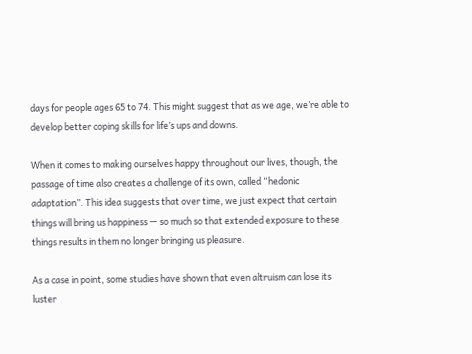days for people ages 65 to 74. This might suggest that as we age, we’re able to develop better coping skills for life’s ups and downs.

When it comes to making ourselves happy throughout our lives, though, the passage of time also creates a challenge of its own, called “hedonic adaptation”. This idea suggests that over time, we just expect that certain things will bring us happiness — so much so that extended exposure to these things results in them no longer bringing us pleasure.

As a case in point, some studies have shown that even altruism can lose its luster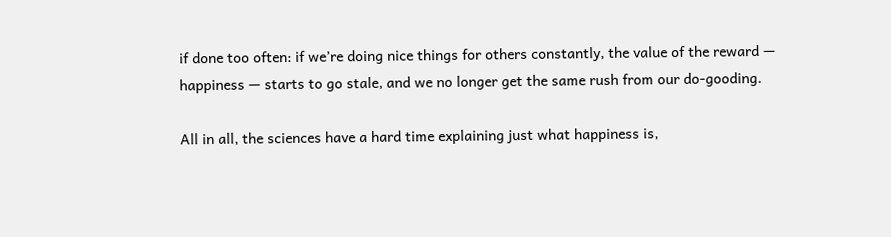if done too often: if we’re doing nice things for others constantly, the value of the reward — happiness — starts to go stale, and we no longer get the same rush from our do-gooding.

All in all, the sciences have a hard time explaining just what happiness is,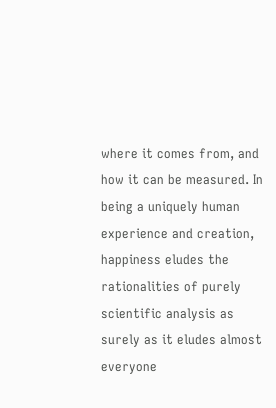where it comes from, and how it can be measured. In being a uniquely human experience and creation, happiness eludes the rationalities of purely scientific analysis as surely as it eludes almost everyone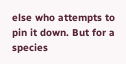else who attempts to pin it down. But for a species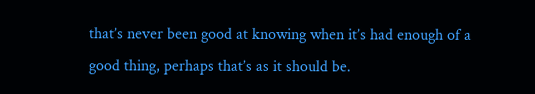that’s never been good at knowing when it’s had enough of a good thing, perhaps that’s as it should be.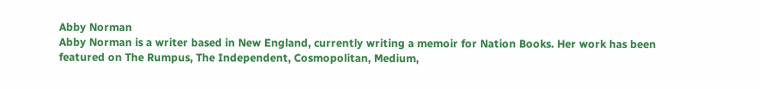Abby Norman
Abby Norman is a writer based in New England, currently writing a memoir for Nation Books. Her work has been featured on The Rumpus, The Independent, Cosmopolitan, Medium,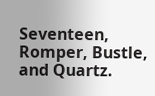Seventeen, Romper, Bustle, and Quartz.